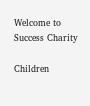Welcome to Success Charity

Children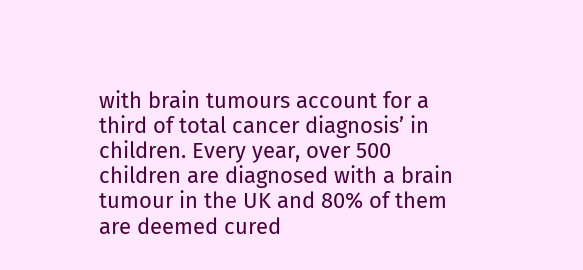with brain tumours account for a third of total cancer diagnosis’ in children. Every year, over 500 children are diagnosed with a brain tumour in the UK and 80% of them are deemed cured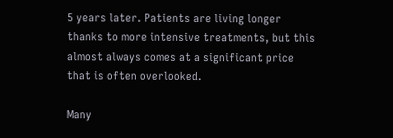5 years later. Patients are living longer thanks to more intensive treatments, but this almost always comes at a significant price that is often overlooked.

Many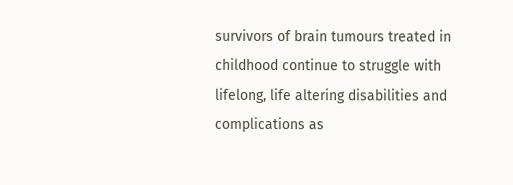survivors of brain tumours treated in childhood continue to struggle with lifelong, life altering disabilities and complications as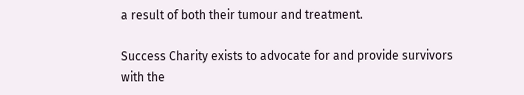a result of both their tumour and treatment.

Success Charity exists to advocate for and provide survivors with the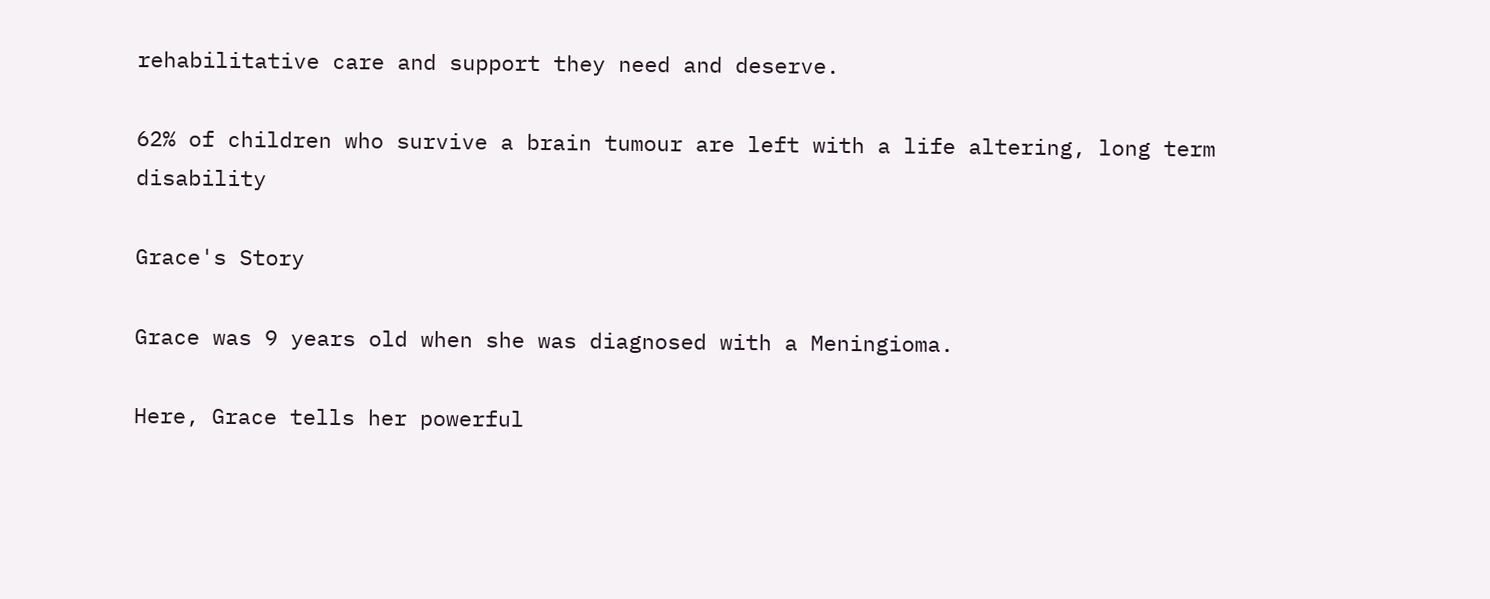rehabilitative care and support they need and deserve.

62% of children who survive a brain tumour are left with a life altering, long term disability

Grace's Story

Grace was 9 years old when she was diagnosed with a Meningioma.

Here, Grace tells her powerful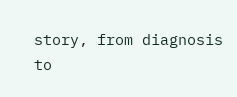story, from diagnosis to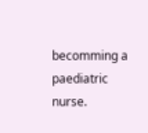becomming a paediatric nurse.